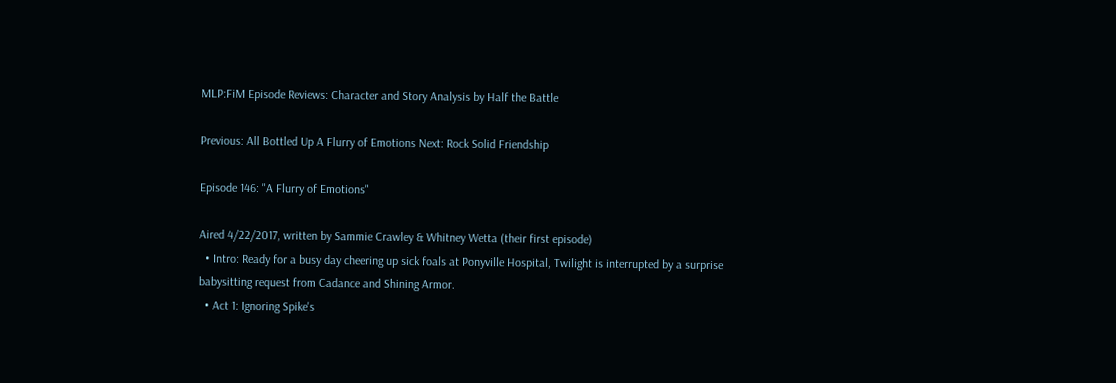MLP:FiM Episode Reviews: Character and Story Analysis by Half the Battle

Previous: All Bottled Up A Flurry of Emotions Next: Rock Solid Friendship

Episode 146: "A Flurry of Emotions"

Aired 4/22/2017, written by Sammie Crawley & Whitney Wetta (their first episode)
  • Intro: Ready for a busy day cheering up sick foals at Ponyville Hospital, Twilight is interrupted by a surprise babysitting request from Cadance and Shining Armor.
  • Act 1: Ignoring Spike's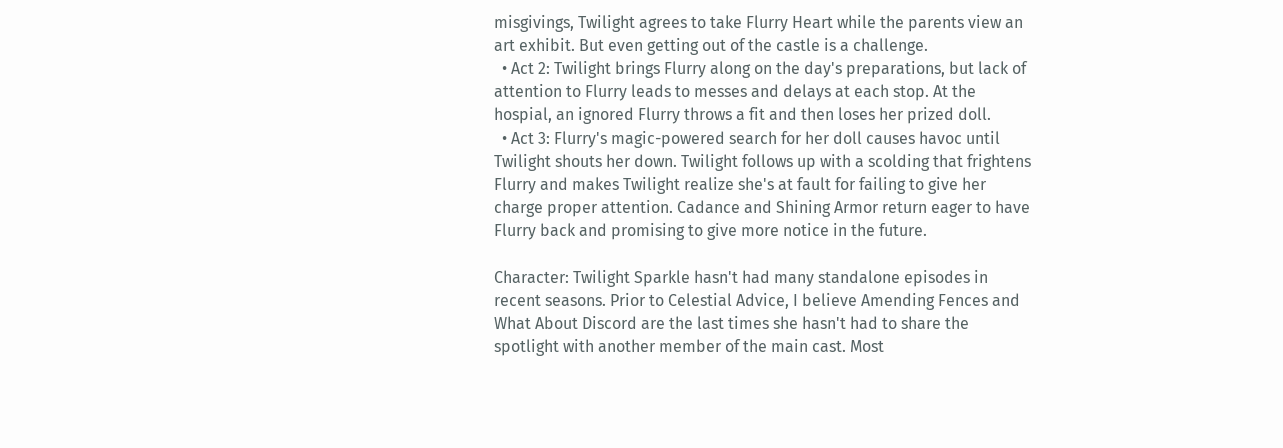misgivings, Twilight agrees to take Flurry Heart while the parents view an art exhibit. But even getting out of the castle is a challenge.
  • Act 2: Twilight brings Flurry along on the day's preparations, but lack of attention to Flurry leads to messes and delays at each stop. At the hospial, an ignored Flurry throws a fit and then loses her prized doll.
  • Act 3: Flurry's magic-powered search for her doll causes havoc until Twilight shouts her down. Twilight follows up with a scolding that frightens Flurry and makes Twilight realize she's at fault for failing to give her charge proper attention. Cadance and Shining Armor return eager to have Flurry back and promising to give more notice in the future.

Character: Twilight Sparkle hasn't had many standalone episodes in recent seasons. Prior to Celestial Advice, I believe Amending Fences and What About Discord are the last times she hasn't had to share the spotlight with another member of the main cast. Most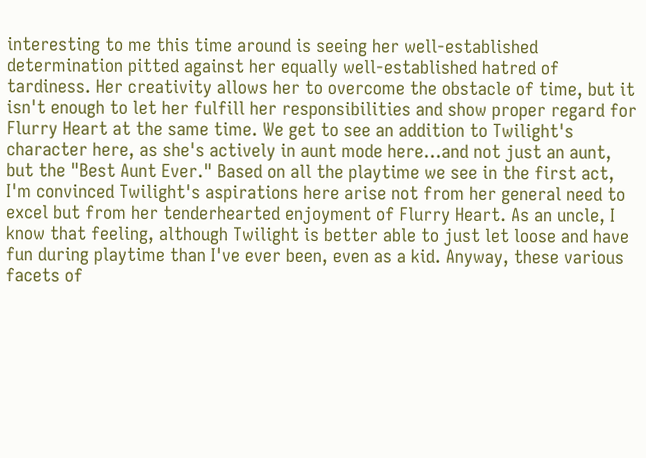interesting to me this time around is seeing her well-established determination pitted against her equally well-established hatred of tardiness. Her creativity allows her to overcome the obstacle of time, but it isn't enough to let her fulfill her responsibilities and show proper regard for Flurry Heart at the same time. We get to see an addition to Twilight's character here, as she's actively in aunt mode here...and not just an aunt, but the "Best Aunt Ever." Based on all the playtime we see in the first act, I'm convinced Twilight's aspirations here arise not from her general need to excel but from her tenderhearted enjoyment of Flurry Heart. As an uncle, I know that feeling, although Twilight is better able to just let loose and have fun during playtime than I've ever been, even as a kid. Anyway, these various facets of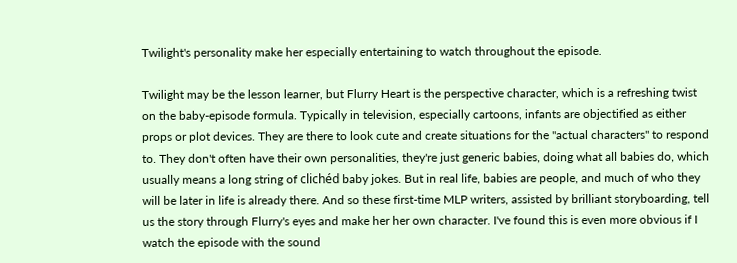Twilight's personality make her especially entertaining to watch throughout the episode.

Twilight may be the lesson learner, but Flurry Heart is the perspective character, which is a refreshing twist on the baby-episode formula. Typically in television, especially cartoons, infants are objectified as either props or plot devices. They are there to look cute and create situations for the "actual characters" to respond to. They don't often have their own personalities, they're just generic babies, doing what all babies do, which usually means a long string of clichéd baby jokes. But in real life, babies are people, and much of who they will be later in life is already there. And so these first-time MLP writers, assisted by brilliant storyboarding, tell us the story through Flurry's eyes and make her her own character. I've found this is even more obvious if I watch the episode with the sound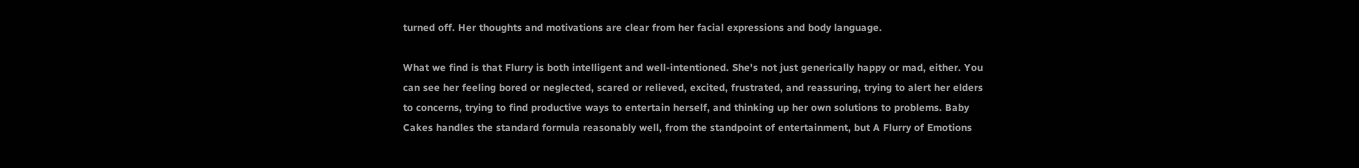turned off. Her thoughts and motivations are clear from her facial expressions and body language.

What we find is that Flurry is both intelligent and well-intentioned. She's not just generically happy or mad, either. You can see her feeling bored or neglected, scared or relieved, excited, frustrated, and reassuring, trying to alert her elders to concerns, trying to find productive ways to entertain herself, and thinking up her own solutions to problems. Baby Cakes handles the standard formula reasonably well, from the standpoint of entertainment, but A Flurry of Emotions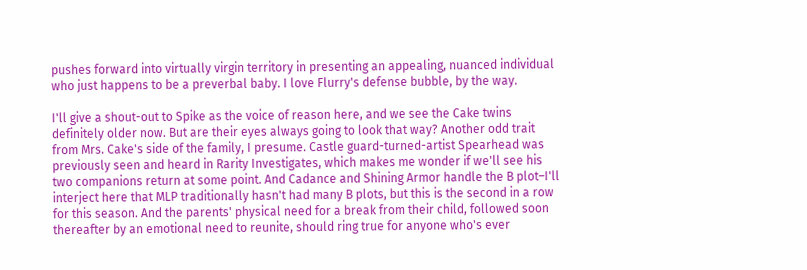pushes forward into virtually virgin territory in presenting an appealing, nuanced individual who just happens to be a preverbal baby. I love Flurry's defense bubble, by the way.

I'll give a shout-out to Spike as the voice of reason here, and we see the Cake twins definitely older now. But are their eyes always going to look that way? Another odd trait from Mrs. Cake's side of the family, I presume. Castle guard-turned-artist Spearhead was previously seen and heard in Rarity Investigates, which makes me wonder if we'll see his two companions return at some point. And Cadance and Shining Armor handle the B plot–I'll interject here that MLP traditionally hasn't had many B plots, but this is the second in a row for this season. And the parents' physical need for a break from their child, followed soon thereafter by an emotional need to reunite, should ring true for anyone who's ever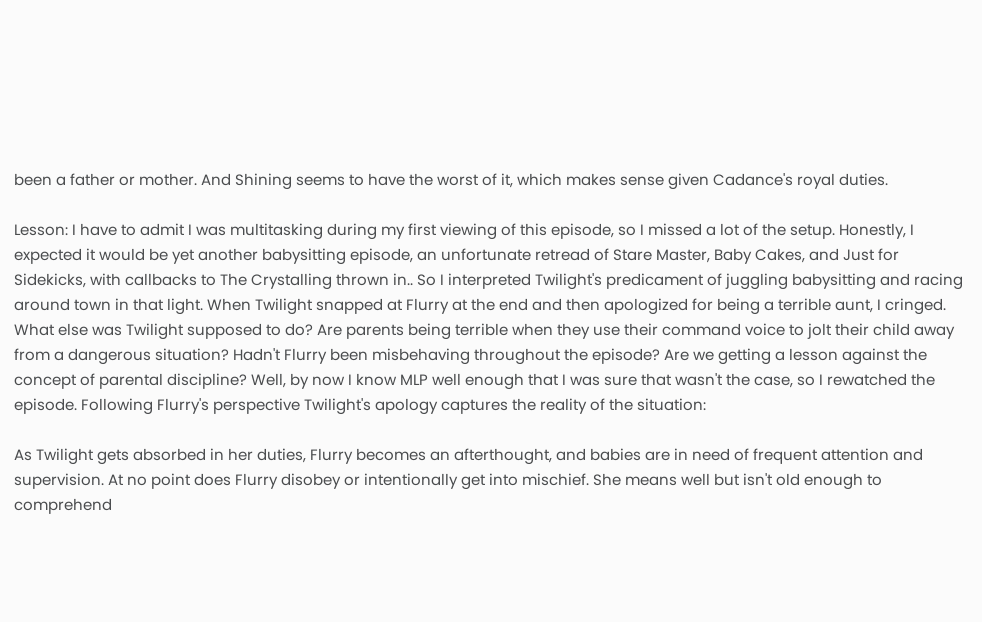been a father or mother. And Shining seems to have the worst of it, which makes sense given Cadance's royal duties.

Lesson: I have to admit I was multitasking during my first viewing of this episode, so I missed a lot of the setup. Honestly, I expected it would be yet another babysitting episode, an unfortunate retread of Stare Master, Baby Cakes, and Just for Sidekicks, with callbacks to The Crystalling thrown in.. So I interpreted Twilight's predicament of juggling babysitting and racing around town in that light. When Twilight snapped at Flurry at the end and then apologized for being a terrible aunt, I cringed. What else was Twilight supposed to do? Are parents being terrible when they use their command voice to jolt their child away from a dangerous situation? Hadn't Flurry been misbehaving throughout the episode? Are we getting a lesson against the concept of parental discipline? Well, by now I know MLP well enough that I was sure that wasn't the case, so I rewatched the episode. Following Flurry's perspective Twilight's apology captures the reality of the situation:

As Twilight gets absorbed in her duties, Flurry becomes an afterthought, and babies are in need of frequent attention and supervision. At no point does Flurry disobey or intentionally get into mischief. She means well but isn't old enough to comprehend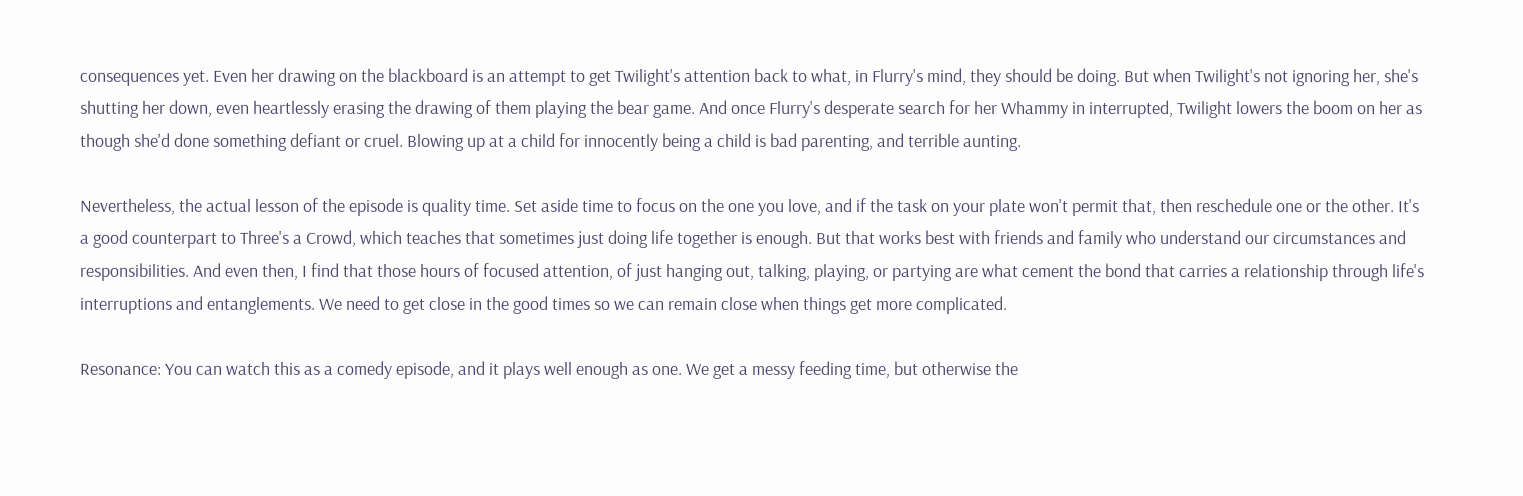consequences yet. Even her drawing on the blackboard is an attempt to get Twilight's attention back to what, in Flurry's mind, they should be doing. But when Twilight's not ignoring her, she's shutting her down, even heartlessly erasing the drawing of them playing the bear game. And once Flurry's desperate search for her Whammy in interrupted, Twilight lowers the boom on her as though she'd done something defiant or cruel. Blowing up at a child for innocently being a child is bad parenting, and terrible aunting.

Nevertheless, the actual lesson of the episode is quality time. Set aside time to focus on the one you love, and if the task on your plate won't permit that, then reschedule one or the other. It's a good counterpart to Three's a Crowd, which teaches that sometimes just doing life together is enough. But that works best with friends and family who understand our circumstances and responsibilities. And even then, I find that those hours of focused attention, of just hanging out, talking, playing, or partying are what cement the bond that carries a relationship through life's interruptions and entanglements. We need to get close in the good times so we can remain close when things get more complicated.

Resonance: You can watch this as a comedy episode, and it plays well enough as one. We get a messy feeding time, but otherwise the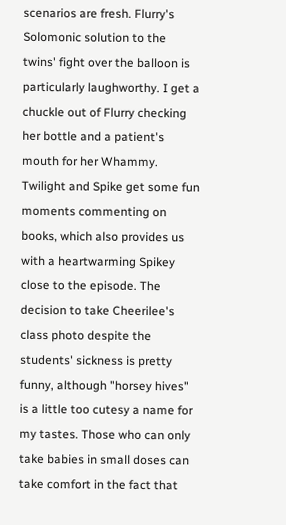scenarios are fresh. Flurry's Solomonic solution to the twins' fight over the balloon is particularly laughworthy. I get a chuckle out of Flurry checking her bottle and a patient's mouth for her Whammy. Twilight and Spike get some fun moments commenting on books, which also provides us with a heartwarming Spikey close to the episode. The decision to take Cheerilee's class photo despite the students' sickness is pretty funny, although "horsey hives" is a little too cutesy a name for my tastes. Those who can only take babies in small doses can take comfort in the fact that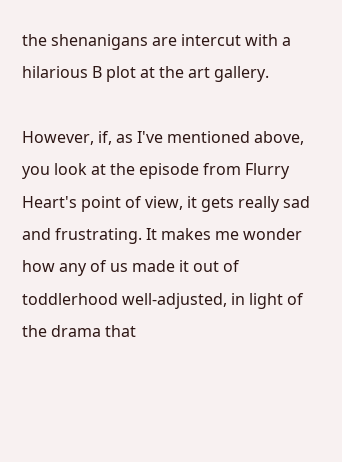the shenanigans are intercut with a hilarious B plot at the art gallery.

However, if, as I've mentioned above, you look at the episode from Flurry Heart's point of view, it gets really sad and frustrating. It makes me wonder how any of us made it out of toddlerhood well-adjusted, in light of the drama that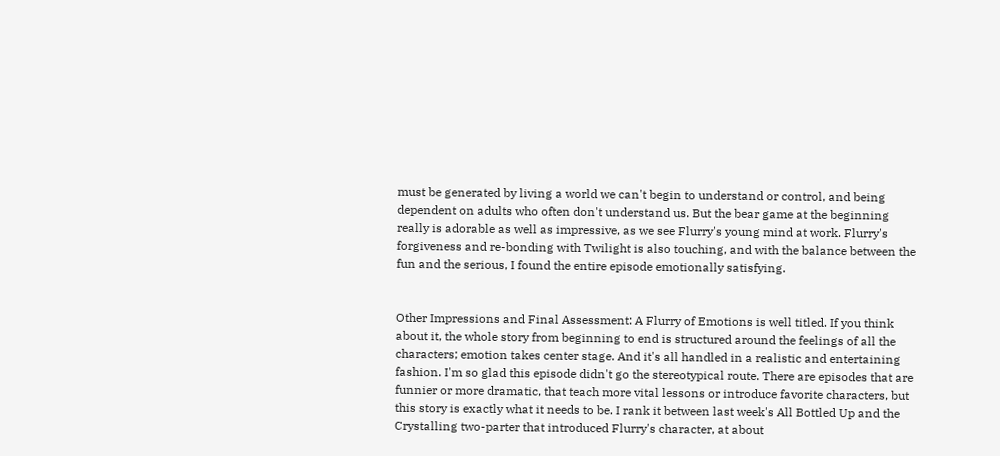must be generated by living a world we can't begin to understand or control, and being dependent on adults who often don't understand us. But the bear game at the beginning really is adorable as well as impressive, as we see Flurry's young mind at work. Flurry's forgiveness and re-bonding with Twilight is also touching, and with the balance between the fun and the serious, I found the entire episode emotionally satisfying.


Other Impressions and Final Assessment: A Flurry of Emotions is well titled. If you think about it, the whole story from beginning to end is structured around the feelings of all the characters; emotion takes center stage. And it's all handled in a realistic and entertaining fashion. I'm so glad this episode didn't go the stereotypical route. There are episodes that are funnier or more dramatic, that teach more vital lessons or introduce favorite characters, but this story is exactly what it needs to be. I rank it between last week's All Bottled Up and the Crystalling two-parter that introduced Flurry's character, at about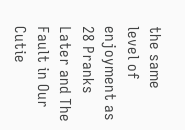the same level of enjoyment as 28 Pranks Later and The Fault in Our Cutie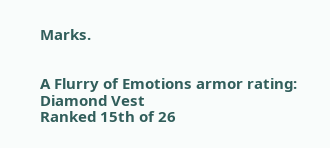Marks.


A Flurry of Emotions armor rating: Diamond Vest
Ranked 15th of 26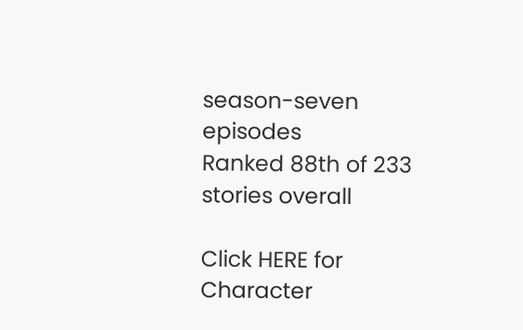season-seven episodes
Ranked 88th of 233 stories overall

Click HERE for Character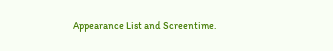Appearance List and Screentime.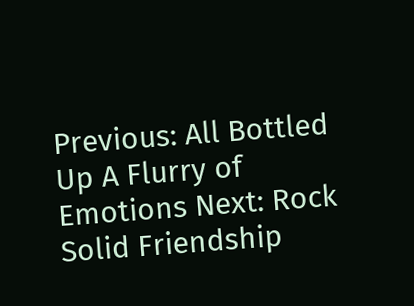Previous: All Bottled Up A Flurry of Emotions Next: Rock Solid Friendship